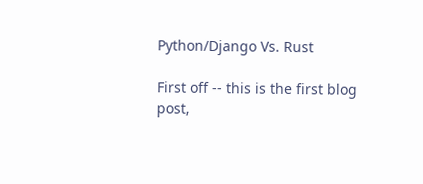Python/Django Vs. Rust

First off -- this is the first blog post,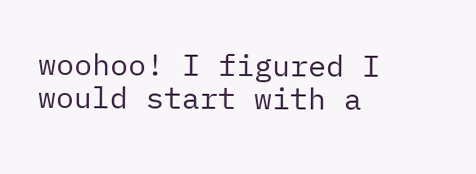woohoo! I figured I would start with a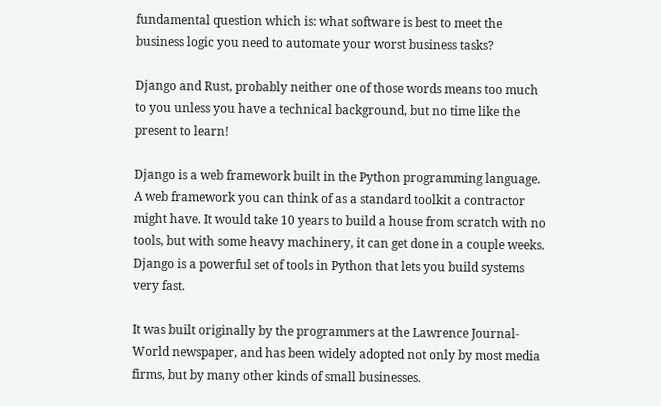fundamental question which is: what software is best to meet the business logic you need to automate your worst business tasks?

Django and Rust, probably neither one of those words means too much to you unless you have a technical background, but no time like the present to learn!

Django is a web framework built in the Python programming language. A web framework you can think of as a standard toolkit a contractor might have. It would take 10 years to build a house from scratch with no tools, but with some heavy machinery, it can get done in a couple weeks. Django is a powerful set of tools in Python that lets you build systems very fast.

It was built originally by the programmers at the Lawrence Journal-World newspaper, and has been widely adopted not only by most media firms, but by many other kinds of small businesses.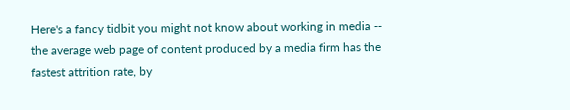Here's a fancy tidbit you might not know about working in media -- the average web page of content produced by a media firm has the fastest attrition rate, by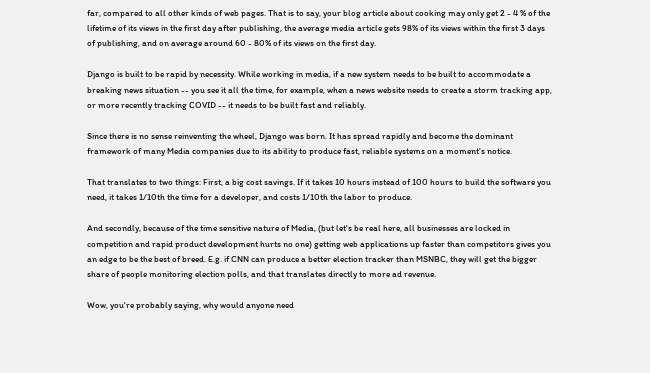far, compared to all other kinds of web pages. That is to say, your blog article about cooking may only get 2 - 4 % of the lifetime of its views in the first day after publishing, the average media article gets 98% of its views within the first 3 days of publishing, and on average around 60 - 80% of its views on the first day.

Django is built to be rapid by necessity. While working in media, if a new system needs to be built to accommodate a breaking news situation -- you see it all the time, for example, when a news website needs to create a storm tracking app, or more recently tracking COVID -- it needs to be built fast and reliably.

Since there is no sense reinventing the wheel, Django was born. It has spread rapidly and become the dominant framework of many Media companies due to its ability to produce fast, reliable systems on a moment's notice.

That translates to two things: First, a big cost savings. If it takes 10 hours instead of 100 hours to build the software you need, it takes 1/10th the time for a developer, and costs 1/10th the labor to produce.

And secondly, because of the time sensitive nature of Media, (but let's be real here, all businesses are locked in competition and rapid product development hurts no one) getting web applications up faster than competitors gives you an edge to be the best of breed. E.g. if CNN can produce a better election tracker than MSNBC, they will get the bigger share of people monitoring election polls, and that translates directly to more ad revenue.

Wow, you're probably saying, why would anyone need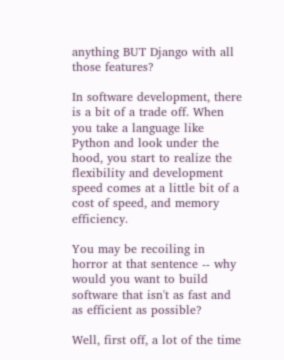anything BUT Django with all those features?

In software development, there is a bit of a trade off. When you take a language like Python and look under the hood, you start to realize the flexibility and development speed comes at a little bit of a cost of speed, and memory efficiency.

You may be recoiling in horror at that sentence -- why would you want to build software that isn't as fast and as efficient as possible?

Well, first off, a lot of the time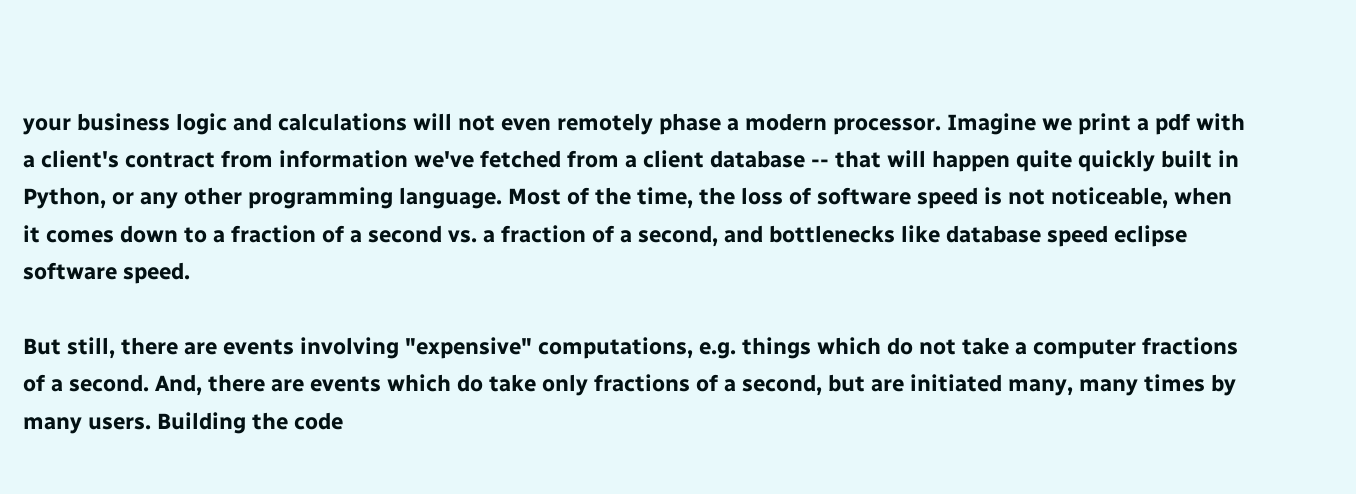your business logic and calculations will not even remotely phase a modern processor. Imagine we print a pdf with a client's contract from information we've fetched from a client database -- that will happen quite quickly built in Python, or any other programming language. Most of the time, the loss of software speed is not noticeable, when it comes down to a fraction of a second vs. a fraction of a second, and bottlenecks like database speed eclipse software speed.

But still, there are events involving "expensive" computations, e.g. things which do not take a computer fractions of a second. And, there are events which do take only fractions of a second, but are initiated many, many times by many users. Building the code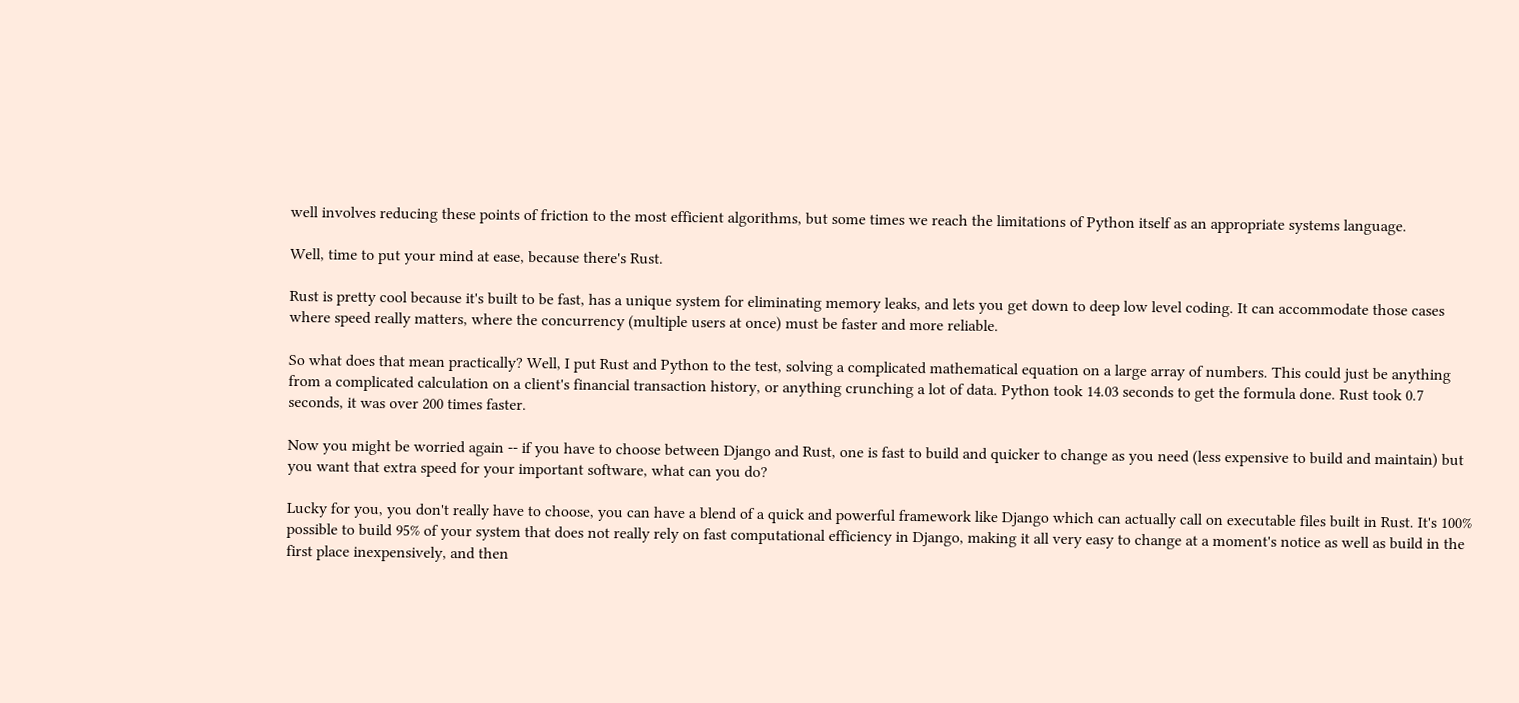well involves reducing these points of friction to the most efficient algorithms, but some times we reach the limitations of Python itself as an appropriate systems language.

Well, time to put your mind at ease, because there's Rust.

Rust is pretty cool because it's built to be fast, has a unique system for eliminating memory leaks, and lets you get down to deep low level coding. It can accommodate those cases where speed really matters, where the concurrency (multiple users at once) must be faster and more reliable.

So what does that mean practically? Well, I put Rust and Python to the test, solving a complicated mathematical equation on a large array of numbers. This could just be anything from a complicated calculation on a client's financial transaction history, or anything crunching a lot of data. Python took 14.03 seconds to get the formula done. Rust took 0.7 seconds, it was over 200 times faster.

Now you might be worried again -- if you have to choose between Django and Rust, one is fast to build and quicker to change as you need (less expensive to build and maintain) but you want that extra speed for your important software, what can you do?

Lucky for you, you don't really have to choose, you can have a blend of a quick and powerful framework like Django which can actually call on executable files built in Rust. It's 100% possible to build 95% of your system that does not really rely on fast computational efficiency in Django, making it all very easy to change at a moment's notice as well as build in the first place inexpensively, and then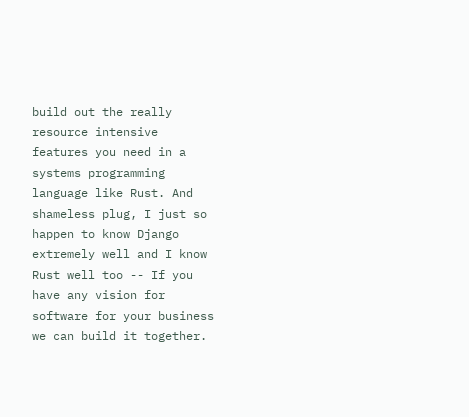build out the really resource intensive features you need in a systems programming language like Rust. And shameless plug, I just so happen to know Django extremely well and I know Rust well too -- If you have any vision for software for your business we can build it together.